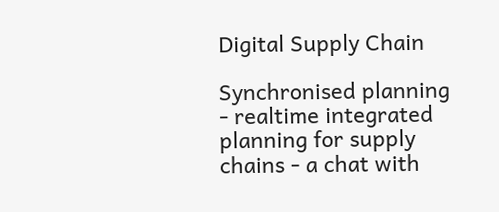Digital Supply Chain

Synchronised planning - realtime integrated planning for supply chains - a chat with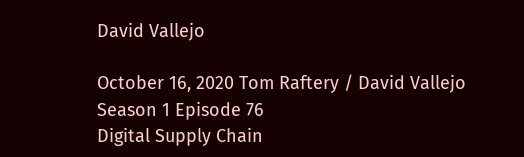David Vallejo

October 16, 2020 Tom Raftery / David Vallejo Season 1 Episode 76
Digital Supply Chain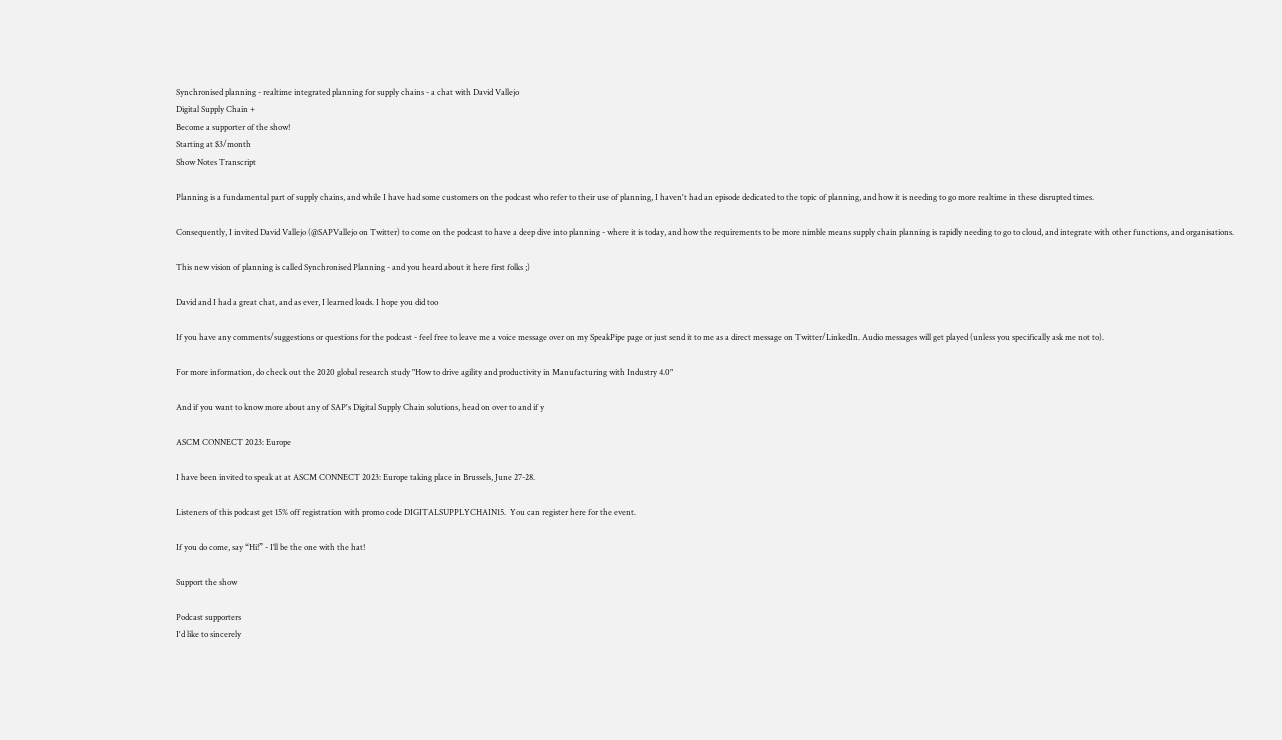Synchronised planning - realtime integrated planning for supply chains - a chat with David Vallejo
Digital Supply Chain +
Become a supporter of the show!
Starting at $3/month
Show Notes Transcript

Planning is a fundamental part of supply chains, and while I have had some customers on the podcast who refer to their use of planning, I haven't had an episode dedicated to the topic of planning, and how it is needing to go more realtime in these disrupted times.

Consequently, I invited David Vallejo (@SAPVallejo on Twitter) to come on the podcast to have a deep dive into planning - where it is today, and how the requirements to be more nimble means supply chain planning is rapidly needing to go to cloud, and integrate with other functions, and organisations.

This new vision of planning is called Synchronised Planning - and you heard about it here first folks ;)

David and I had a great chat, and as ever, I learned loads. I hope you did too

If you have any comments/suggestions or questions for the podcast - feel free to leave me a voice message over on my SpeakPipe page or just send it to me as a direct message on Twitter/LinkedIn. Audio messages will get played (unless you specifically ask me not to).

For more information, do check out the 2020 global research study "How to drive agility and productivity in Manufacturing with Industry 4.0"

And if you want to know more about any of SAP's Digital Supply Chain solutions, head on over to and if y

ASCM CONNECT 2023: Europe

I have been invited to speak at at ASCM CONNECT 2023: Europe taking place in Brussels, June 27-28.

Listeners of this podcast get 15% off registration with promo code DIGITALSUPPLYCHAIN15.  You can register here for the event.

If you do come, say “Hi!” - I’ll be the one with the hat!

Support the show

Podcast supporters
I'd like to sincerely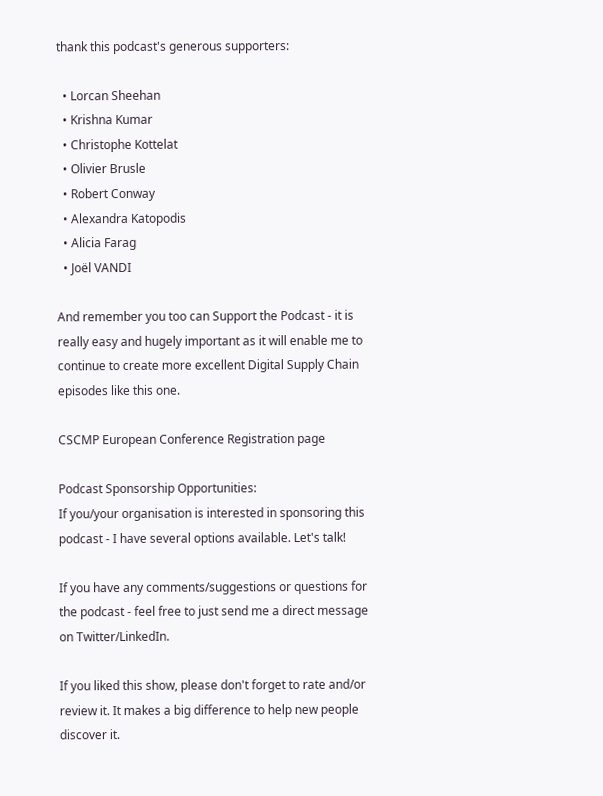thank this podcast's generous supporters:

  • Lorcan Sheehan
  • Krishna Kumar
  • Christophe Kottelat
  • Olivier Brusle
  • Robert Conway
  • Alexandra Katopodis
  • Alicia Farag
  • Joël VANDI

And remember you too can Support the Podcast - it is really easy and hugely important as it will enable me to continue to create more excellent Digital Supply Chain episodes like this one.

CSCMP European Conference Registration page

Podcast Sponsorship Opportunities:
If you/your organisation is interested in sponsoring this podcast - I have several options available. Let's talk!

If you have any comments/suggestions or questions for the podcast - feel free to just send me a direct message on Twitter/LinkedIn.

If you liked this show, please don't forget to rate and/or review it. It makes a big difference to help new people discover it.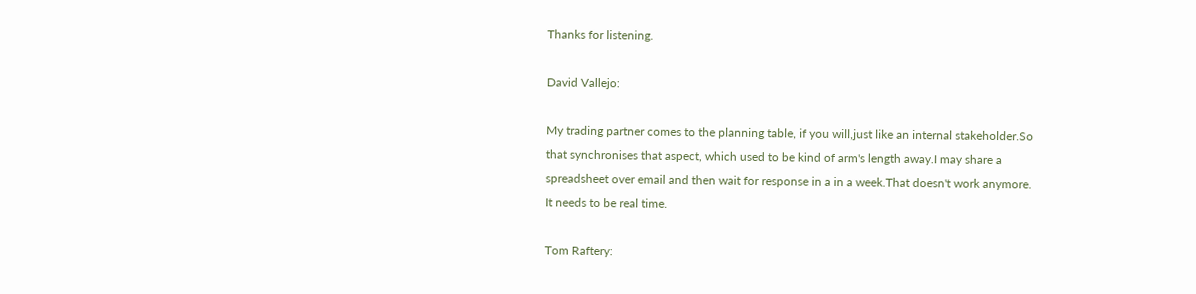Thanks for listening.

David Vallejo:

My trading partner comes to the planning table, if you will,just like an internal stakeholder.So that synchronises that aspect, which used to be kind of arm's length away.I may share a spreadsheet over email and then wait for response in a in a week.That doesn't work anymore. It needs to be real time.

Tom Raftery: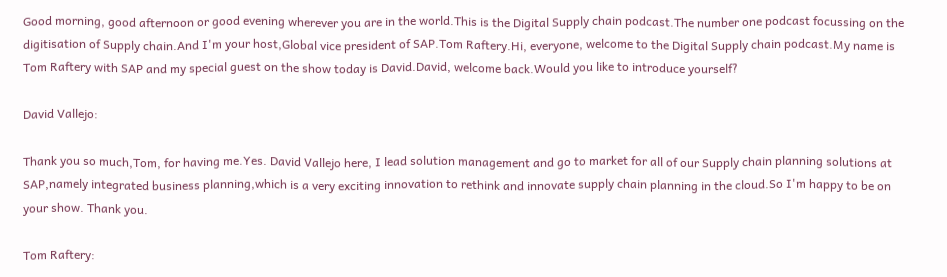Good morning, good afternoon or good evening wherever you are in the world.This is the Digital Supply chain podcast.The number one podcast focussing on the digitisation of Supply chain.And I'm your host,Global vice president of SAP.Tom Raftery.Hi, everyone, welcome to the Digital Supply chain podcast.My name is Tom Raftery with SAP and my special guest on the show today is David.David, welcome back.Would you like to introduce yourself?

David Vallejo:

Thank you so much,Tom, for having me.Yes. David Vallejo here, I lead solution management and go to market for all of our Supply chain planning solutions at SAP,namely integrated business planning,which is a very exciting innovation to rethink and innovate supply chain planning in the cloud.So I'm happy to be on your show. Thank you.

Tom Raftery: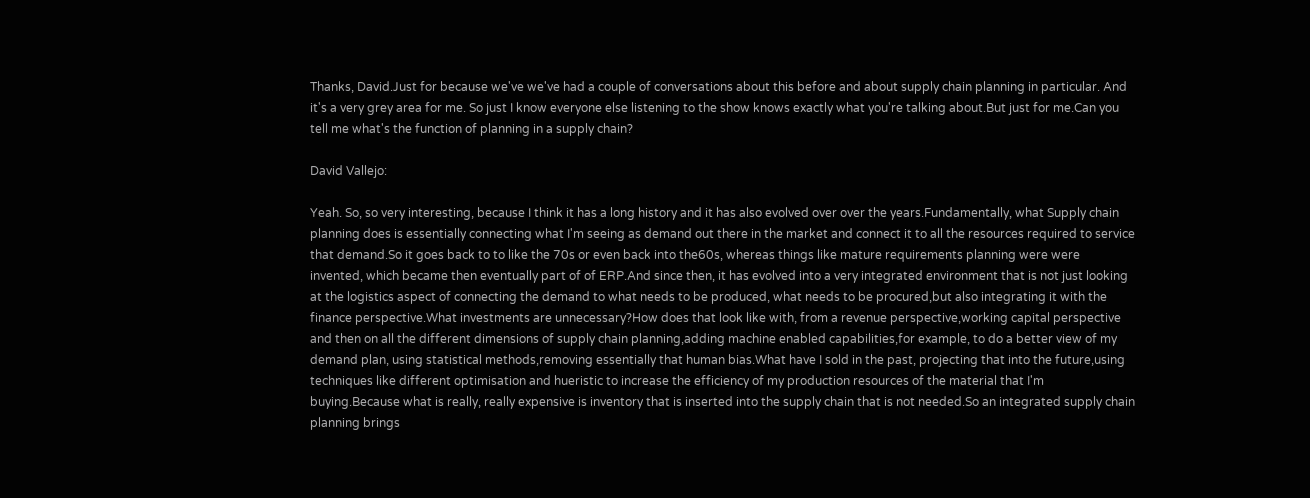Thanks, David.Just for because we've we've had a couple of conversations about this before and about supply chain planning in particular. And it's a very grey area for me. So just I know everyone else listening to the show knows exactly what you're talking about.But just for me.Can you tell me what's the function of planning in a supply chain?

David Vallejo:

Yeah. So, so very interesting, because I think it has a long history and it has also evolved over over the years.Fundamentally, what Supply chain planning does is essentially connecting what I'm seeing as demand out there in the market and connect it to all the resources required to service that demand.So it goes back to to like the 70s or even back into the60s, whereas things like mature requirements planning were were invented, which became then eventually part of of ERP.And since then, it has evolved into a very integrated environment that is not just looking at the logistics aspect of connecting the demand to what needs to be produced, what needs to be procured,but also integrating it with the finance perspective.What investments are unnecessary?How does that look like with, from a revenue perspective,working capital perspective and then on all the different dimensions of supply chain planning,adding machine enabled capabilities,for example, to do a better view of my demand plan, using statistical methods,removing essentially that human bias.What have I sold in the past, projecting that into the future,using techniques like different optimisation and hueristic to increase the efficiency of my production resources of the material that I'm buying.Because what is really, really expensive is inventory that is inserted into the supply chain that is not needed.So an integrated supply chain planning brings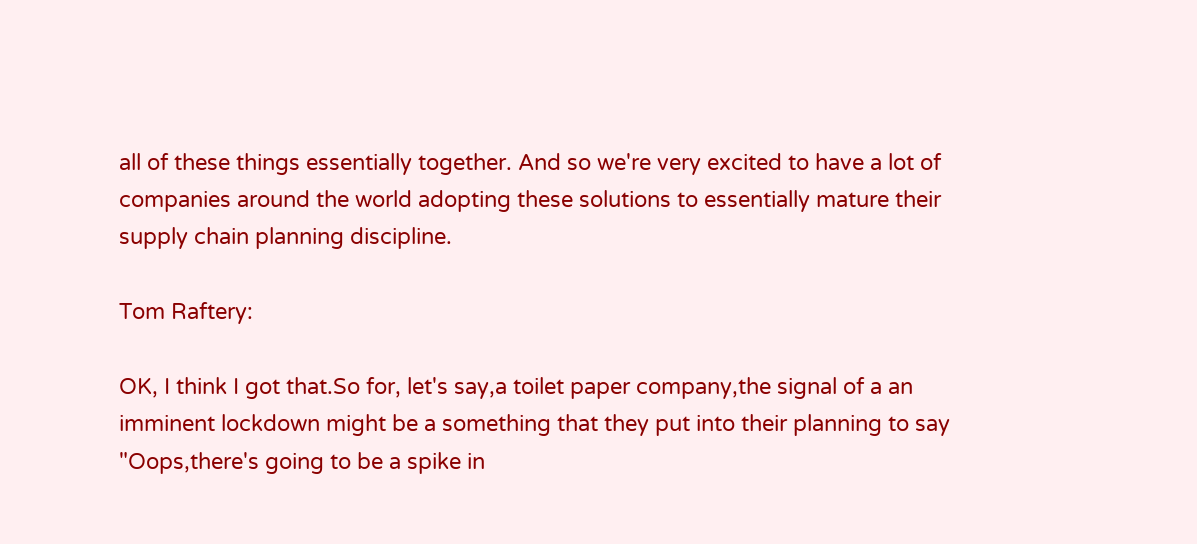all of these things essentially together. And so we're very excited to have a lot of companies around the world adopting these solutions to essentially mature their supply chain planning discipline.

Tom Raftery:

OK, I think I got that.So for, let's say,a toilet paper company,the signal of a an imminent lockdown might be a something that they put into their planning to say "Oops,there's going to be a spike in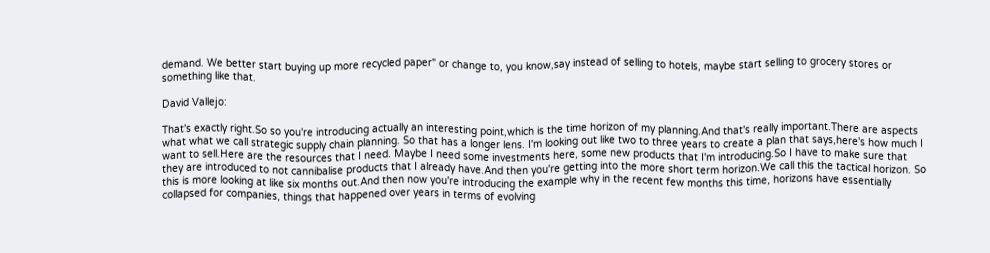demand. We better start buying up more recycled paper" or change to, you know,say instead of selling to hotels, maybe start selling to grocery stores or something like that.

David Vallejo:

That's exactly right.So so you're introducing actually an interesting point,which is the time horizon of my planning.And that's really important.There are aspects what what we call strategic supply chain planning. So that has a longer lens. I'm looking out like two to three years to create a plan that says,here's how much I want to sell.Here are the resources that I need. Maybe I need some investments here, some new products that I'm introducing.So I have to make sure that they are introduced to not cannibalise products that I already have.And then you're getting into the more short term horizon.We call this the tactical horizon. So this is more looking at like six months out.And then now you're introducing the example why in the recent few months this time, horizons have essentially collapsed for companies, things that happened over years in terms of evolving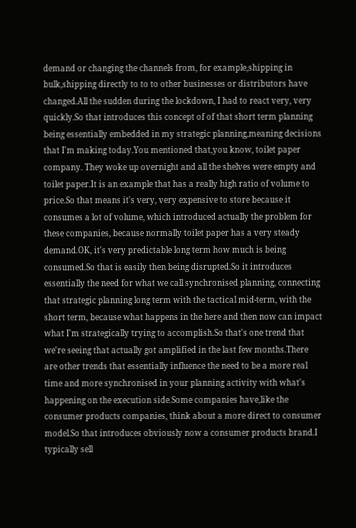demand or changing the channels from, for example,shipping in bulk,shipping directly to to to other businesses or distributors have changed.All the sudden during the lockdown, I had to react very, very quickly.So that introduces this concept of of that short term planning being essentially embedded in my strategic planning,meaning decisions that I'm making today.You mentioned that,you know, toilet paper company. They woke up overnight and all the shelves were empty and toilet paper.It is an example that has a really high ratio of volume to price.So that means it's very, very expensive to store because it consumes a lot of volume, which introduced actually the problem for these companies, because normally toilet paper has a very steady demand.OK, it's very predictable long term how much is being consumed.So that is easily then being disrupted.So it introduces essentially the need for what we call synchronised planning, connecting that strategic planning long term with the tactical mid-term, with the short term, because what happens in the here and then now can impact what I'm strategically trying to accomplish.So that's one trend that we're seeing that actually got amplified in the last few months.There are other trends that essentially influence the need to be a more real time and more synchronised in your planning activity with what's happening on the execution side.Some companies have,like the consumer products companies, think about a more direct to consumer model.So that introduces obviously now a consumer products brand.I typically sell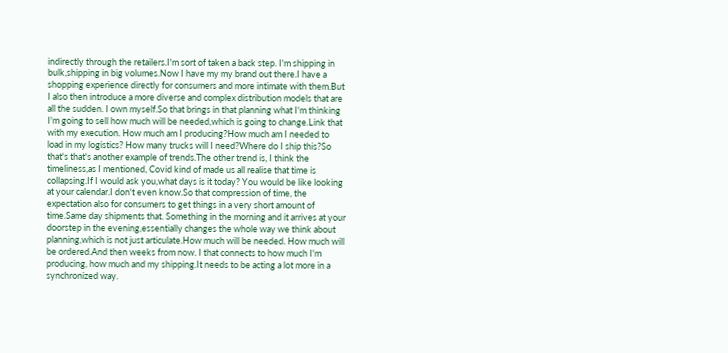indirectly through the retailers.I'm sort of taken a back step. I'm shipping in bulk,shipping in big volumes.Now I have my my brand out there.I have a shopping experience directly for consumers and more intimate with them.But I also then introduce a more diverse and complex distribution models that are all the sudden. I own myself.So that brings in that planning what I'm thinking I'm going to sell how much will be needed,which is going to change.Link that with my execution. How much am I producing?How much am I needed to load in my logistics? How many trucks will I need?Where do I ship this?So that's that's another example of trends.The other trend is, I think the timeliness,as I mentioned, Covid kind of made us all realise that time is collapsing.If I would ask you,what days is it today? You would be like looking at your calendar.I don't even know.So that compression of time, the expectation also for consumers to get things in a very short amount of time.Same day shipments that. Something in the morning and it arrives at your doorstep in the evening,essentially changes the whole way we think about planning,which is not just articulate.How much will be needed. How much will be ordered.And then weeks from now. I that connects to how much I'm producing, how much and my shipping.It needs to be acting a lot more in a synchronized way.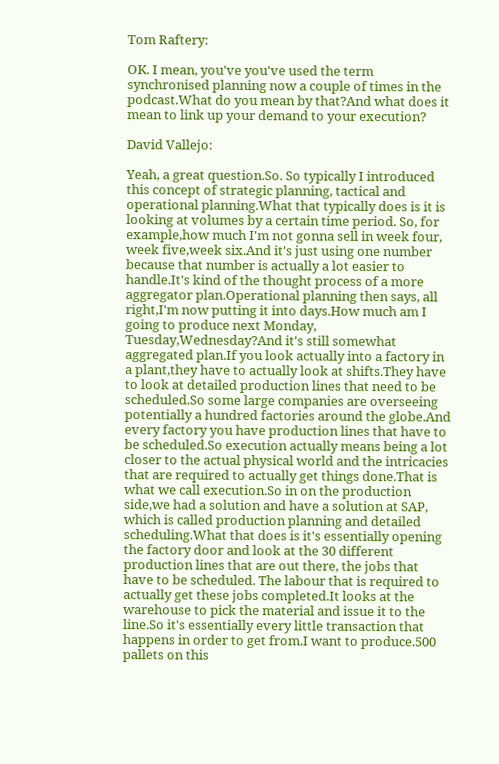Tom Raftery:

OK. I mean, you've you've used the term synchronised planning now a couple of times in the podcast.What do you mean by that?And what does it mean to link up your demand to your execution?

David Vallejo:

Yeah, a great question.So. So typically I introduced this concept of strategic planning, tactical and operational planning.What that typically does is it is looking at volumes by a certain time period. So, for example,how much I'm not gonna sell in week four, week five,week six.And it's just using one number because that number is actually a lot easier to handle.It's kind of the thought process of a more aggregator plan.Operational planning then says, all right,I'm now putting it into days.How much am I going to produce next Monday, Tuesday,Wednesday?And it's still somewhat aggregated plan.If you look actually into a factory in a plant,they have to actually look at shifts.They have to look at detailed production lines that need to be scheduled.So some large companies are overseeing potentially a hundred factories around the globe.And every factory you have production lines that have to be scheduled.So execution actually means being a lot closer to the actual physical world and the intricacies that are required to actually get things done.That is what we call execution.So in on the production side,we had a solution and have a solution at SAP, which is called production planning and detailed scheduling.What that does is it's essentially opening the factory door and look at the 30 different production lines that are out there, the jobs that have to be scheduled. The labour that is required to actually get these jobs completed.It looks at the warehouse to pick the material and issue it to the line.So it's essentially every little transaction that happens in order to get from.I want to produce.500 pallets on this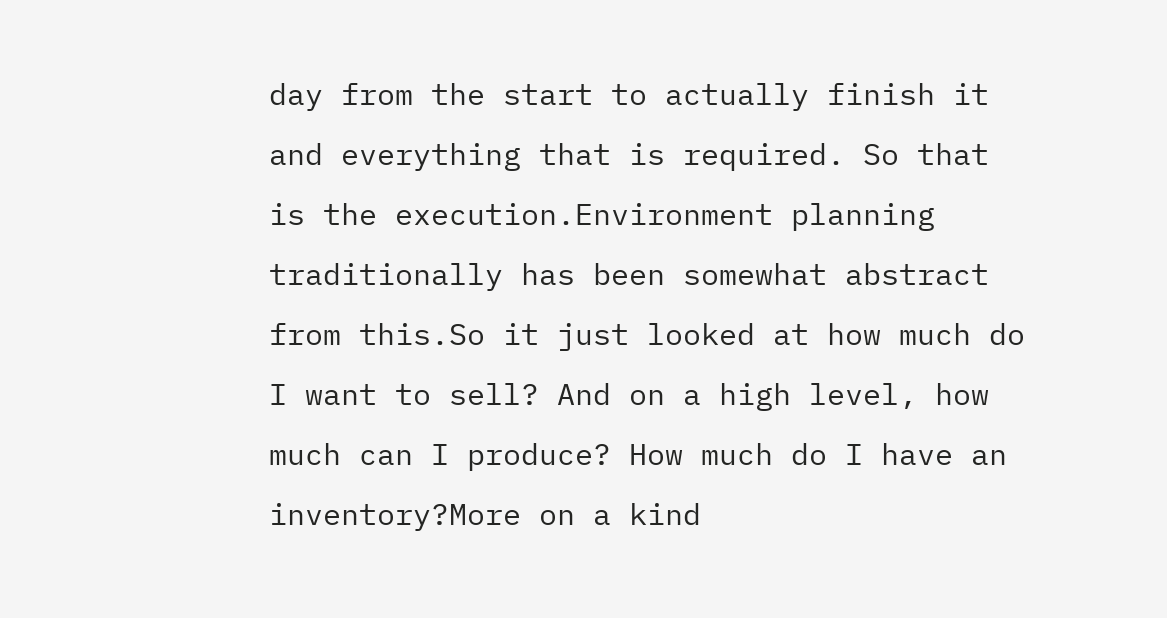day from the start to actually finish it and everything that is required. So that is the execution.Environment planning traditionally has been somewhat abstract from this.So it just looked at how much do I want to sell? And on a high level, how much can I produce? How much do I have an inventory?More on a kind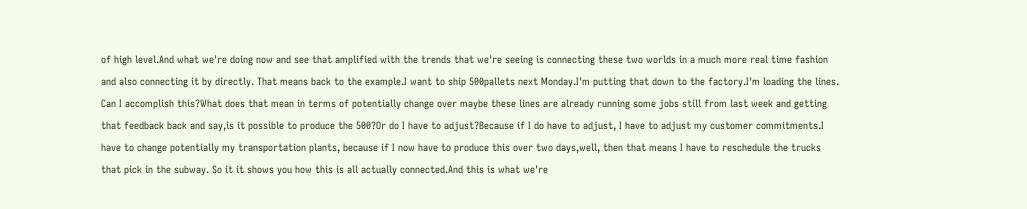of high level.And what we're doing now and see that amplified with the trends that we're seeing is connecting these two worlds in a much more real time fashion and also connecting it by directly. That means back to the example.I want to ship 500pallets next Monday.I'm putting that down to the factory.I'm loading the lines. Can I accomplish this?What does that mean in terms of potentially change over maybe these lines are already running some jobs still from last week and getting that feedback back and say,is it possible to produce the 500?Or do I have to adjust?Because if I do have to adjust, I have to adjust my customer commitments.I have to change potentially my transportation plants, because if I now have to produce this over two days,well, then that means I have to reschedule the trucks that pick in the subway. So it it shows you how this is all actually connected.And this is what we're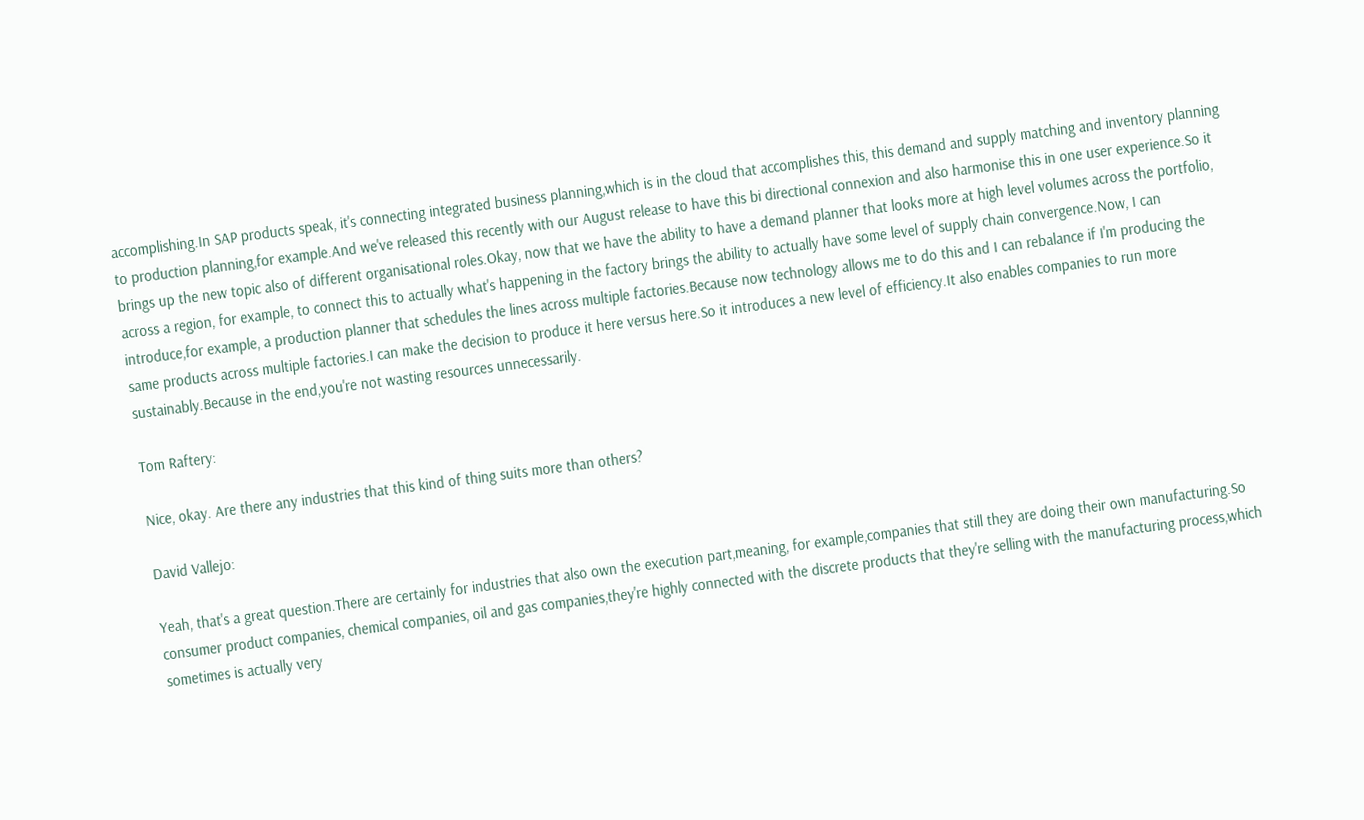accomplishing.In SAP products speak, it's connecting integrated business planning,which is in the cloud that accomplishes this, this demand and supply matching and inventory planning to production planning,for example.And we've released this recently with our August release to have this bi directional connexion and also harmonise this in one user experience.So it brings up the new topic also of different organisational roles.Okay, now that we have the ability to have a demand planner that looks more at high level volumes across the portfolio, across a region, for example, to connect this to actually what's happening in the factory brings the ability to actually have some level of supply chain convergence.Now, I can introduce,for example, a production planner that schedules the lines across multiple factories.Because now technology allows me to do this and I can rebalance if I'm producing the same products across multiple factories.I can make the decision to produce it here versus here.So it introduces a new level of efficiency.It also enables companies to run more sustainably.Because in the end,you're not wasting resources unnecessarily.

Tom Raftery:

Nice, okay. Are there any industries that this kind of thing suits more than others?

David Vallejo:

Yeah, that's a great question.There are certainly for industries that also own the execution part,meaning, for example,companies that still they are doing their own manufacturing.So consumer product companies, chemical companies, oil and gas companies,they're highly connected with the discrete products that they're selling with the manufacturing process,which sometimes is actually very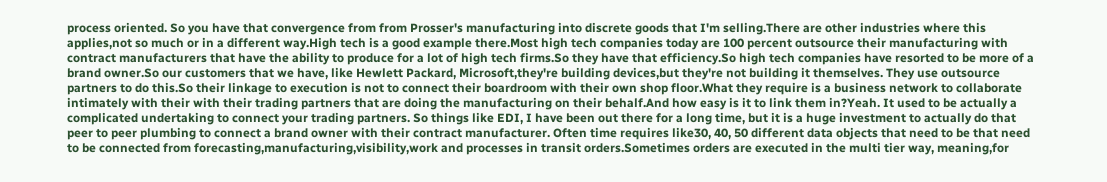process oriented. So you have that convergence from from Prosser's manufacturing into discrete goods that I'm selling.There are other industries where this applies,not so much or in a different way.High tech is a good example there.Most high tech companies today are 100 percent outsource their manufacturing with contract manufacturers that have the ability to produce for a lot of high tech firms.So they have that efficiency.So high tech companies have resorted to be more of a brand owner.So our customers that we have, like Hewlett Packard, Microsoft,they're building devices,but they're not building it themselves. They use outsource partners to do this.So their linkage to execution is not to connect their boardroom with their own shop floor.What they require is a business network to collaborate intimately with their with their trading partners that are doing the manufacturing on their behalf.And how easy is it to link them in?Yeah. It used to be actually a complicated undertaking to connect your trading partners. So things like EDI, I have been out there for a long time, but it is a huge investment to actually do that peer to peer plumbing to connect a brand owner with their contract manufacturer. Often time requires like30, 40, 50 different data objects that need to be that need to be connected from forecasting,manufacturing,visibility,work and processes in transit orders.Sometimes orders are executed in the multi tier way, meaning,for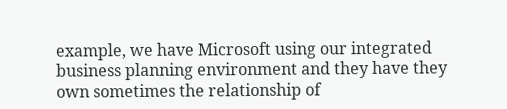example, we have Microsoft using our integrated business planning environment and they have they own sometimes the relationship of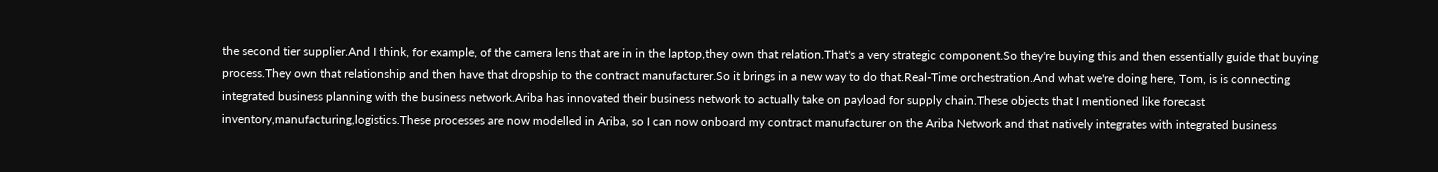the second tier supplier.And I think, for example, of the camera lens that are in in the laptop,they own that relation.That's a very strategic component.So they're buying this and then essentially guide that buying process.They own that relationship and then have that dropship to the contract manufacturer.So it brings in a new way to do that.Real-Time orchestration.And what we're doing here, Tom, is is connecting integrated business planning with the business network.Ariba has innovated their business network to actually take on payload for supply chain.These objects that I mentioned like forecast inventory,manufacturing,logistics.These processes are now modelled in Ariba, so I can now onboard my contract manufacturer on the Ariba Network and that natively integrates with integrated business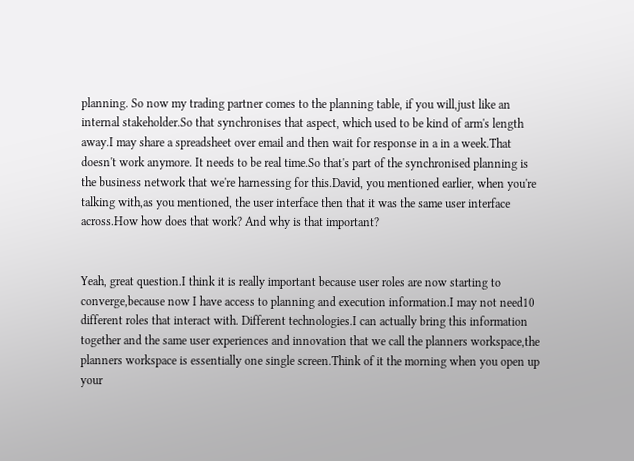planning. So now my trading partner comes to the planning table, if you will,just like an internal stakeholder.So that synchronises that aspect, which used to be kind of arm's length away.I may share a spreadsheet over email and then wait for response in a in a week.That doesn't work anymore. It needs to be real time.So that's part of the synchronised planning is the business network that we're harnessing for this.David, you mentioned earlier, when you're talking with,as you mentioned, the user interface then that it was the same user interface across.How how does that work? And why is that important?


Yeah, great question.I think it is really important because user roles are now starting to converge,because now I have access to planning and execution information.I may not need10 different roles that interact with. Different technologies.I can actually bring this information together and the same user experiences and innovation that we call the planners workspace,the planners workspace is essentially one single screen.Think of it the morning when you open up your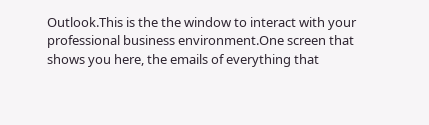Outlook.This is the the window to interact with your professional business environment.One screen that shows you here, the emails of everything that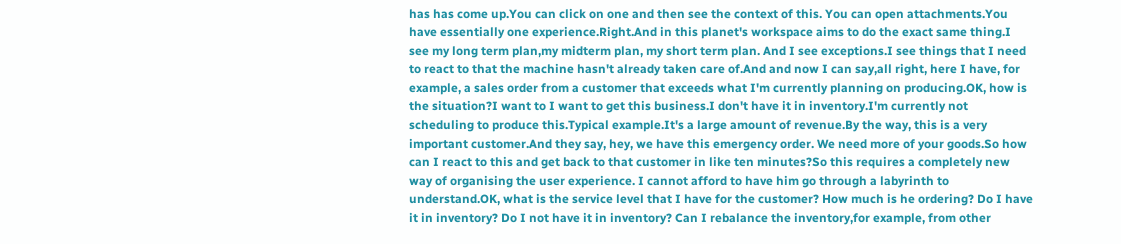has has come up.You can click on one and then see the context of this. You can open attachments.You have essentially one experience.Right.And in this planet's workspace aims to do the exact same thing.I see my long term plan,my midterm plan, my short term plan. And I see exceptions.I see things that I need to react to that the machine hasn't already taken care of.And and now I can say,all right, here I have, for example, a sales order from a customer that exceeds what I'm currently planning on producing.OK, how is the situation?I want to I want to get this business.I don't have it in inventory.I'm currently not scheduling to produce this.Typical example.It's a large amount of revenue.By the way, this is a very important customer.And they say, hey, we have this emergency order. We need more of your goods.So how can I react to this and get back to that customer in like ten minutes?So this requires a completely new way of organising the user experience. I cannot afford to have him go through a labyrinth to understand.OK, what is the service level that I have for the customer? How much is he ordering? Do I have it in inventory? Do I not have it in inventory? Can I rebalance the inventory,for example, from other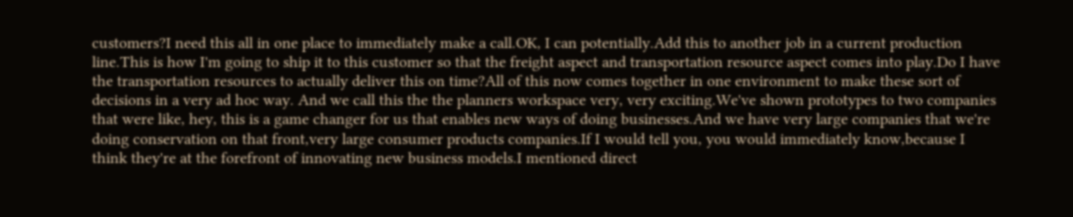customers?I need this all in one place to immediately make a call.OK, I can potentially.Add this to another job in a current production line.This is how I'm going to ship it to this customer so that the freight aspect and transportation resource aspect comes into play.Do I have the transportation resources to actually deliver this on time?All of this now comes together in one environment to make these sort of decisions in a very ad hoc way. And we call this the the planners workspace very, very exciting.We've shown prototypes to two companies that were like, hey, this is a game changer for us that enables new ways of doing businesses.And we have very large companies that we're doing conservation on that front,very large consumer products companies.If I would tell you, you would immediately know,because I think they're at the forefront of innovating new business models.I mentioned direct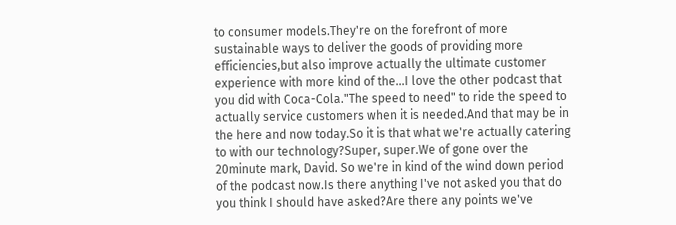to consumer models.They're on the forefront of more sustainable ways to deliver the goods of providing more efficiencies,but also improve actually the ultimate customer experience with more kind of the...I love the other podcast that you did with Coca-Cola."The speed to need" to ride the speed to actually service customers when it is needed.And that may be in the here and now today.So it is that what we're actually catering to with our technology?Super, super.We of gone over the 20minute mark, David. So we're in kind of the wind down period of the podcast now.Is there anything I've not asked you that do you think I should have asked?Are there any points we've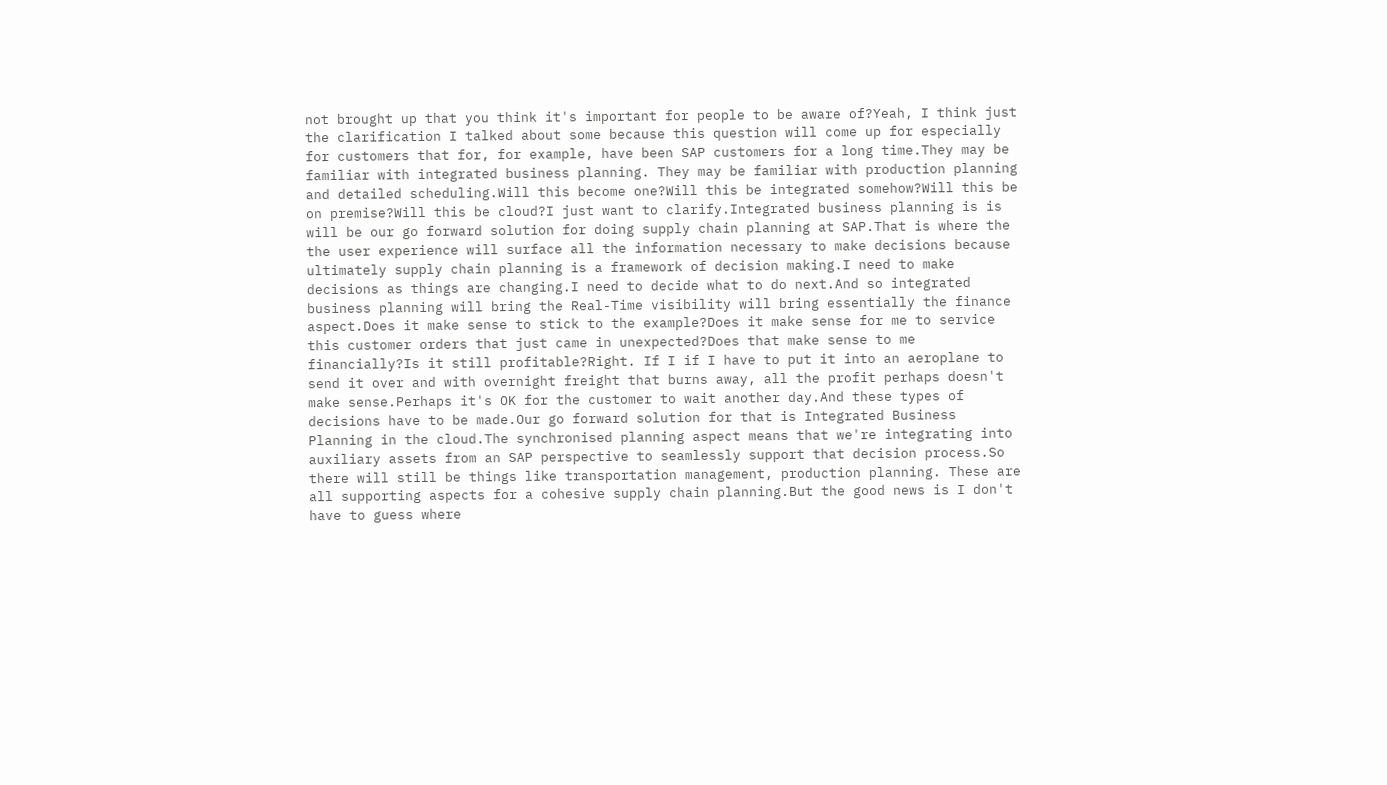not brought up that you think it's important for people to be aware of?Yeah, I think just the clarification I talked about some because this question will come up for especially for customers that for, for example, have been SAP customers for a long time.They may be familiar with integrated business planning. They may be familiar with production planning and detailed scheduling.Will this become one?Will this be integrated somehow?Will this be on premise?Will this be cloud?I just want to clarify.Integrated business planning is is will be our go forward solution for doing supply chain planning at SAP.That is where the the user experience will surface all the information necessary to make decisions because ultimately supply chain planning is a framework of decision making.I need to make decisions as things are changing.I need to decide what to do next.And so integrated business planning will bring the Real-Time visibility will bring essentially the finance aspect.Does it make sense to stick to the example?Does it make sense for me to service this customer orders that just came in unexpected?Does that make sense to me financially?Is it still profitable?Right. If I if I have to put it into an aeroplane to send it over and with overnight freight that burns away, all the profit perhaps doesn't make sense.Perhaps it's OK for the customer to wait another day.And these types of decisions have to be made.Our go forward solution for that is Integrated Business Planning in the cloud.The synchronised planning aspect means that we're integrating into auxiliary assets from an SAP perspective to seamlessly support that decision process.So there will still be things like transportation management, production planning. These are all supporting aspects for a cohesive supply chain planning.But the good news is I don't have to guess where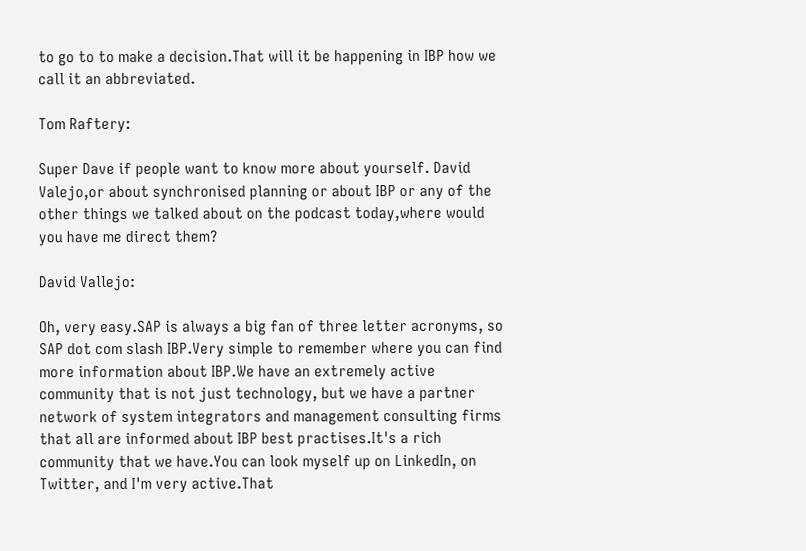to go to to make a decision.That will it be happening in IBP how we call it an abbreviated.

Tom Raftery:

Super Dave if people want to know more about yourself. David Valejo,or about synchronised planning or about IBP or any of the other things we talked about on the podcast today,where would you have me direct them?

David Vallejo:

Oh, very easy.SAP is always a big fan of three letter acronyms, so SAP dot com slash IBP.Very simple to remember where you can find more information about IBP.We have an extremely active community that is not just technology, but we have a partner network of system integrators and management consulting firms that all are informed about IBP best practises.It's a rich community that we have.You can look myself up on LinkedIn, on Twitter, and I'm very active.That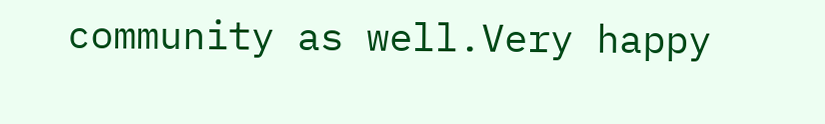community as well.Very happy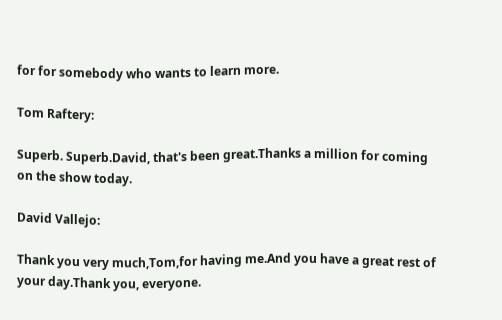for for somebody who wants to learn more.

Tom Raftery:

Superb. Superb.David, that's been great.Thanks a million for coming on the show today.

David Vallejo:

Thank you very much,Tom,for having me.And you have a great rest of your day.Thank you, everyone.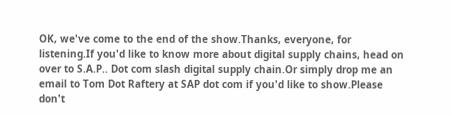OK, we've come to the end of the show.Thanks, everyone, for listening.If you'd like to know more about digital supply chains, head on over to S.A.P.. Dot com slash digital supply chain.Or simply drop me an email to Tom Dot Raftery at SAP dot com if you'd like to show.Please don't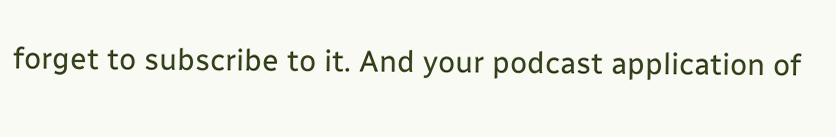forget to subscribe to it. And your podcast application of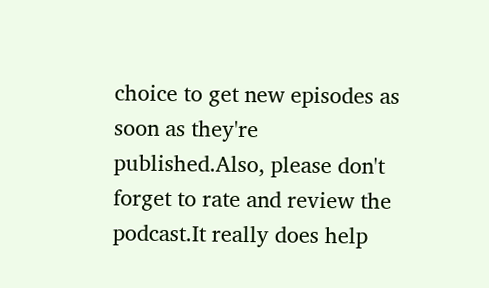choice to get new episodes as soon as they're published.Also, please don't forget to rate and review the podcast.It really does help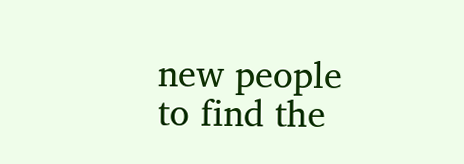new people to find the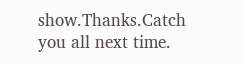show.Thanks.Catch you all next time.